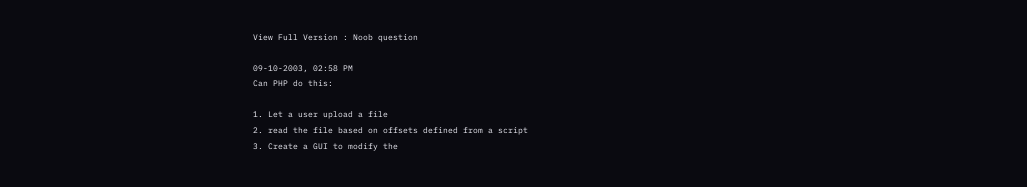View Full Version : Noob question

09-10-2003, 02:58 PM
Can PHP do this:

1. Let a user upload a file
2. read the file based on offsets defined from a script
3. Create a GUI to modify the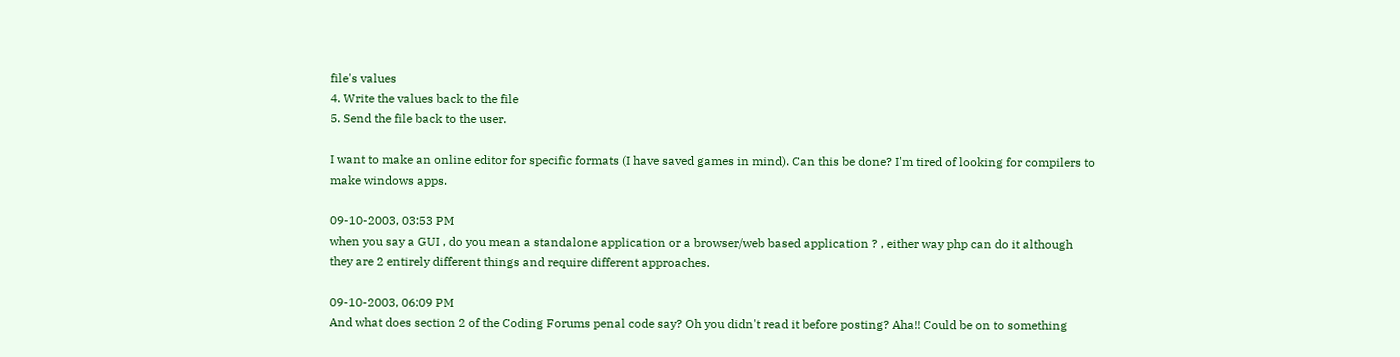file's values
4. Write the values back to the file
5. Send the file back to the user.

I want to make an online editor for specific formats (I have saved games in mind). Can this be done? I'm tired of looking for compilers to make windows apps.

09-10-2003, 03:53 PM
when you say a GUI , do you mean a standalone application or a browser/web based application ? , either way php can do it although they are 2 entirely different things and require different approaches.

09-10-2003, 06:09 PM
And what does section 2 of the Coding Forums penal code say? Oh you didn't read it before posting? Aha!! Could be on to something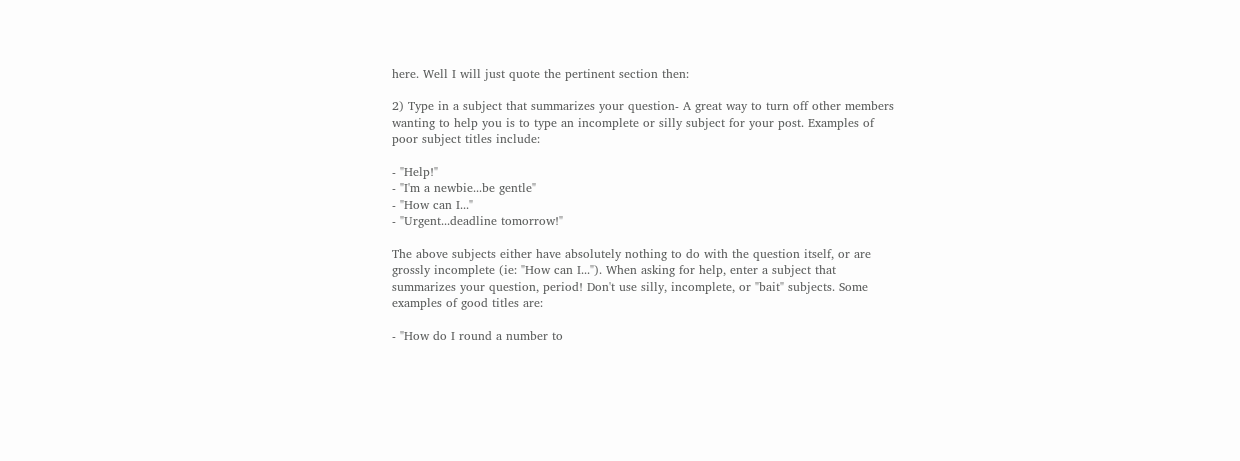here. Well I will just quote the pertinent section then:

2) Type in a subject that summarizes your question- A great way to turn off other members wanting to help you is to type an incomplete or silly subject for your post. Examples of poor subject titles include:

- "Help!"
- "I'm a newbie...be gentle"
- "How can I..."
- "Urgent...deadline tomorrow!"

The above subjects either have absolutely nothing to do with the question itself, or are grossly incomplete (ie: "How can I..."). When asking for help, enter a subject that summarizes your question, period! Don't use silly, incomplete, or "bait" subjects. Some examples of good titles are:

- "How do I round a number to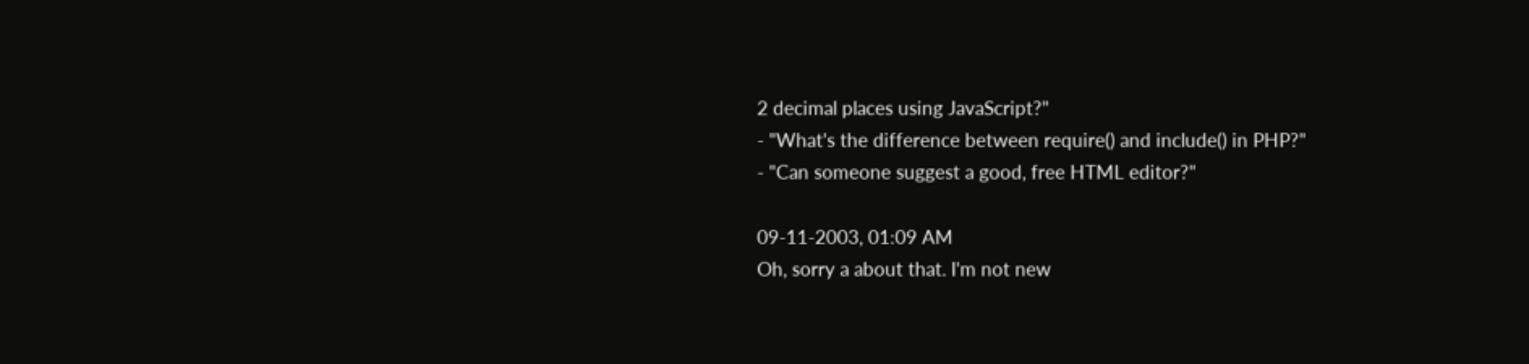2 decimal places using JavaScript?"
- "What's the difference between require() and include() in PHP?"
- "Can someone suggest a good, free HTML editor?"

09-11-2003, 01:09 AM
Oh, sorry a about that. I'm not new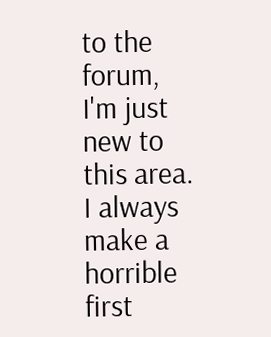to the forum, I'm just new to this area. I always make a horrible first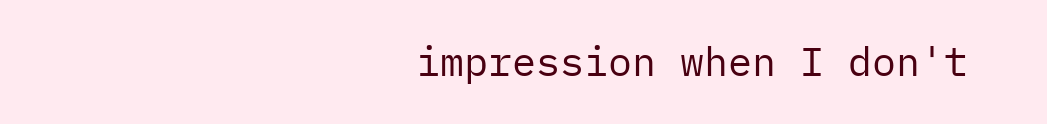impression when I don't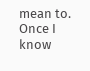mean to. Once I know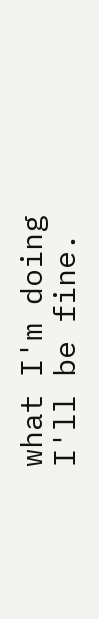what I'm doing I'll be fine.